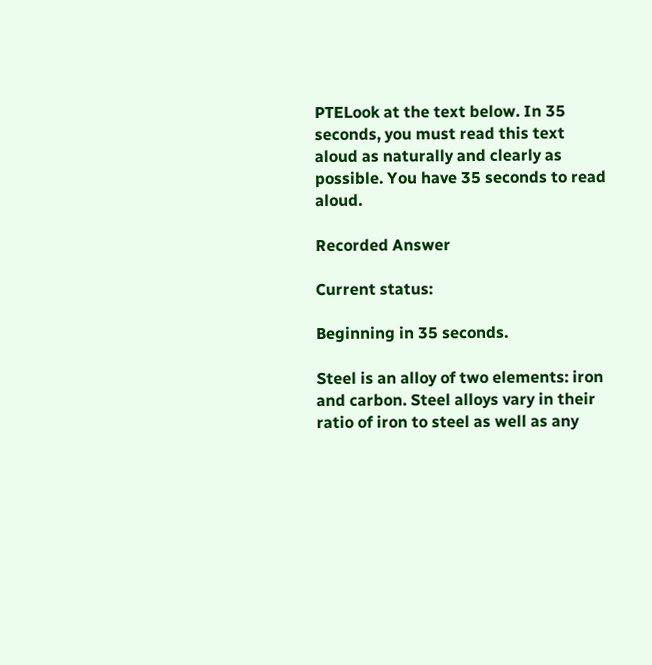PTELook at the text below. In 35 seconds, you must read this text aloud as naturally and clearly as possible. You have 35 seconds to read aloud.

Recorded Answer

Current status:

Beginning in 35 seconds.

Steel is an alloy of two elements: iron and carbon. Steel alloys vary in their ratio of iron to steel as well as any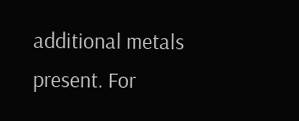additional metals present. For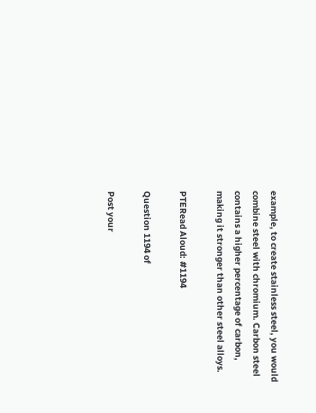example, to create stainless steel, you would combine steel with chromium. Carbon steel contains a higher percentage of carbon, making it stronger than other steel alloys.

PTERead Aloud: #1194

Question 1194 of

Post your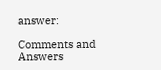answer:

Comments and Answers